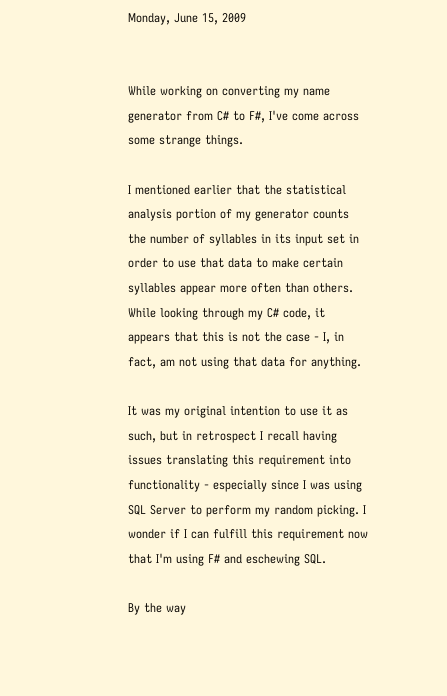Monday, June 15, 2009


While working on converting my name generator from C# to F#, I've come across some strange things.

I mentioned earlier that the statistical analysis portion of my generator counts the number of syllables in its input set in order to use that data to make certain syllables appear more often than others. While looking through my C# code, it appears that this is not the case - I, in fact, am not using that data for anything.

It was my original intention to use it as such, but in retrospect I recall having issues translating this requirement into functionality - especially since I was using SQL Server to perform my random picking. I wonder if I can fulfill this requirement now that I'm using F# and eschewing SQL.

By the way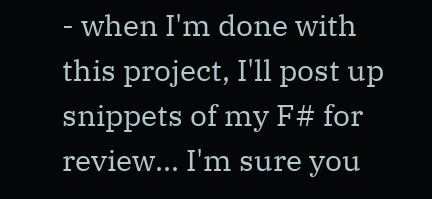- when I'm done with this project, I'll post up snippets of my F# for review... I'm sure you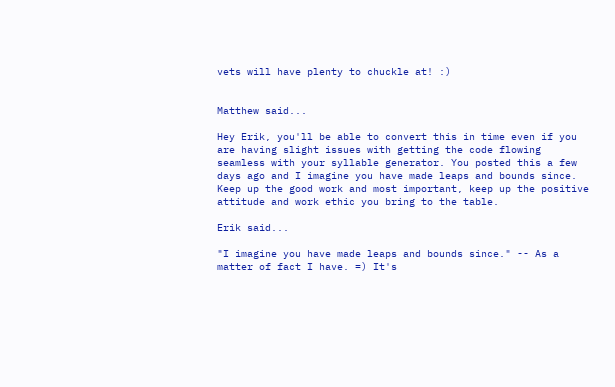vets will have plenty to chuckle at! :)


Matthew said...

Hey Erik, you'll be able to convert this in time even if you are having slight issues with getting the code flowing seamless with your syllable generator. You posted this a few days ago and I imagine you have made leaps and bounds since. Keep up the good work and most important, keep up the positive attitude and work ethic you bring to the table.

Erik said...

"I imagine you have made leaps and bounds since." -- As a matter of fact I have. =) It's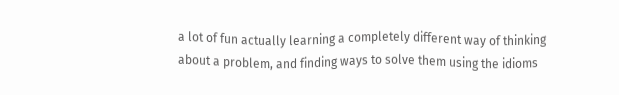a lot of fun actually learning a completely different way of thinking about a problem, and finding ways to solve them using the idioms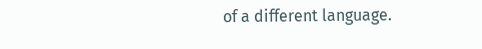of a different language.